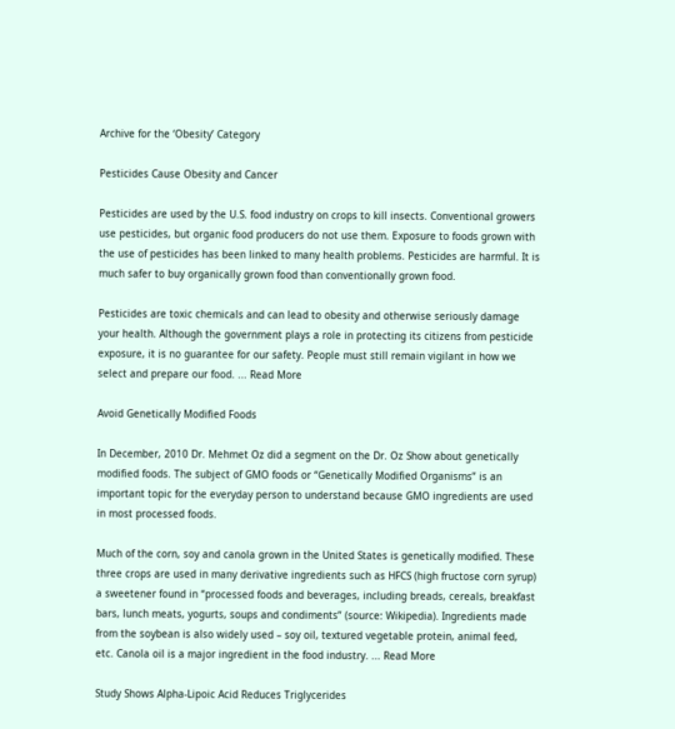Archive for the ‘Obesity’ Category

Pesticides Cause Obesity and Cancer

Pesticides are used by the U.S. food industry on crops to kill insects. Conventional growers use pesticides, but organic food producers do not use them. Exposure to foods grown with the use of pesticides has been linked to many health problems. Pesticides are harmful. It is much safer to buy organically grown food than conventionally grown food.

Pesticides are toxic chemicals and can lead to obesity and otherwise seriously damage your health. Although the government plays a role in protecting its citizens from pesticide exposure, it is no guarantee for our safety. People must still remain vigilant in how we select and prepare our food. ... Read More

Avoid Genetically Modified Foods

In December, 2010 Dr. Mehmet Oz did a segment on the Dr. Oz Show about genetically modified foods. The subject of GMO foods or “Genetically Modified Organisms” is an important topic for the everyday person to understand because GMO ingredients are used in most processed foods.

Much of the corn, soy and canola grown in the United States is genetically modified. These three crops are used in many derivative ingredients such as HFCS (high fructose corn syrup) a sweetener found in “processed foods and beverages, including breads, cereals, breakfast bars, lunch meats, yogurts, soups and condiments” (source: Wikipedia). Ingredients made from the soybean is also widely used – soy oil, textured vegetable protein, animal feed, etc. Canola oil is a major ingredient in the food industry. ... Read More

Study Shows Alpha-Lipoic Acid Reduces Triglycerides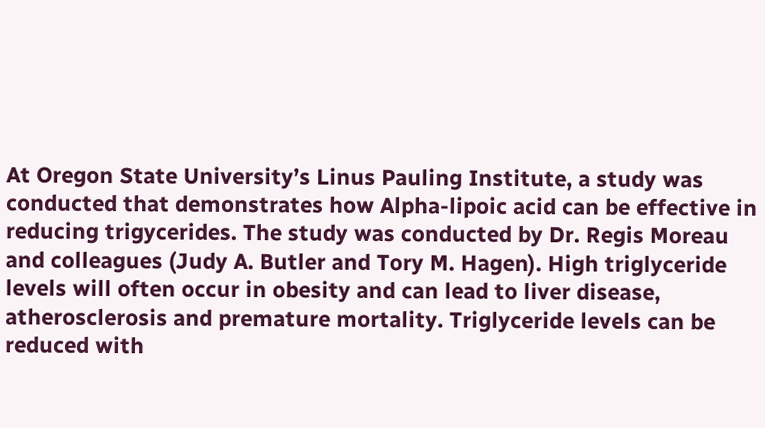At Oregon State University’s Linus Pauling Institute, a study was conducted that demonstrates how Alpha-lipoic acid can be effective in reducing trigycerides. The study was conducted by Dr. Regis Moreau and colleagues (Judy A. Butler and Tory M. Hagen). High triglyceride levels will often occur in obesity and can lead to liver disease, atherosclerosis and premature mortality. Triglyceride levels can be reduced with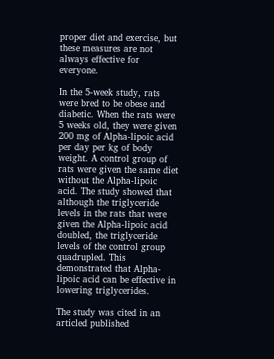proper diet and exercise, but these measures are not always effective for everyone.

In the 5-week study, rats were bred to be obese and diabetic. When the rats were 5 weeks old, they were given 200 mg of Alpha-lipoic acid per day per kg of body weight. A control group of rats were given the same diet without the Alpha-lipoic acid. The study showed that although the triglyceride levels in the rats that were given the Alpha-lipoic acid doubled, the triglyceride levels of the control group quadrupled. This demonstrated that Alpha-lipoic acid can be effective in lowering triglycerides.

The study was cited in an articled published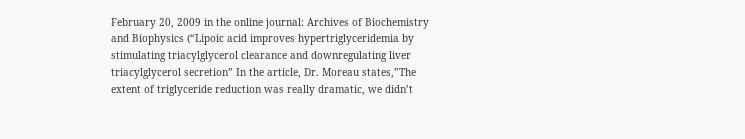February 20, 2009 in the online journal: Archives of Biochemistry and Biophysics (“Lipoic acid improves hypertriglyceridemia by stimulating triacylglycerol clearance and downregulating liver triacylglycerol secretion” In the article, Dr. Moreau states,”The extent of triglyceride reduction was really dramatic, we didn’t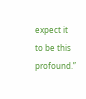expect it to be this profound.”